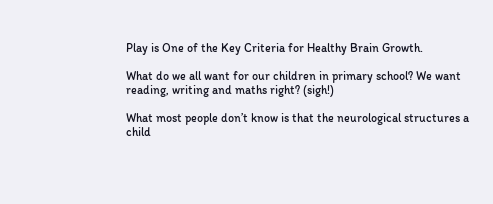Play is One of the Key Criteria for Healthy Brain Growth.

What do we all want for our children in primary school? We want reading, writing and maths right? (sigh!)

What most people don’t know is that the neurological structures a child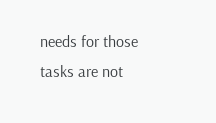needs for those tasks are not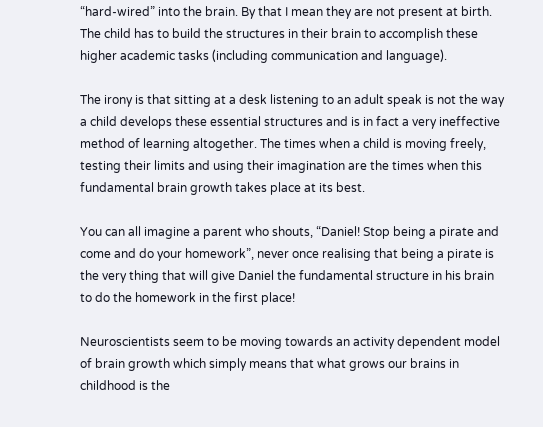“hard-wired” into the brain. By that I mean they are not present at birth. The child has to build the structures in their brain to accomplish these higher academic tasks (including communication and language).

The irony is that sitting at a desk listening to an adult speak is not the way a child develops these essential structures and is in fact a very ineffective method of learning altogether. The times when a child is moving freely, testing their limits and using their imagination are the times when this fundamental brain growth takes place at its best.

You can all imagine a parent who shouts, “Daniel! Stop being a pirate and come and do your homework”, never once realising that being a pirate is the very thing that will give Daniel the fundamental structure in his brain to do the homework in the first place!

Neuroscientists seem to be moving towards an activity dependent model of brain growth which simply means that what grows our brains in childhood is the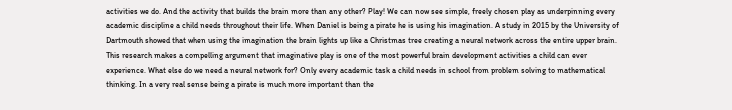activities we do. And the activity that builds the brain more than any other? Play! We can now see simple, freely chosen play as underpinning every academic discipline a child needs throughout their life. When Daniel is being a pirate he is using his imagination. A study in 2015 by the University of Dartmouth showed that when using the imagination the brain lights up like a Christmas tree creating a neural network across the entire upper brain. This research makes a compelling argument that imaginative play is one of the most powerful brain development activities a child can ever experience. What else do we need a neural network for? Only every academic task a child needs in school from problem solving to mathematical thinking. In a very real sense being a pirate is much more important than the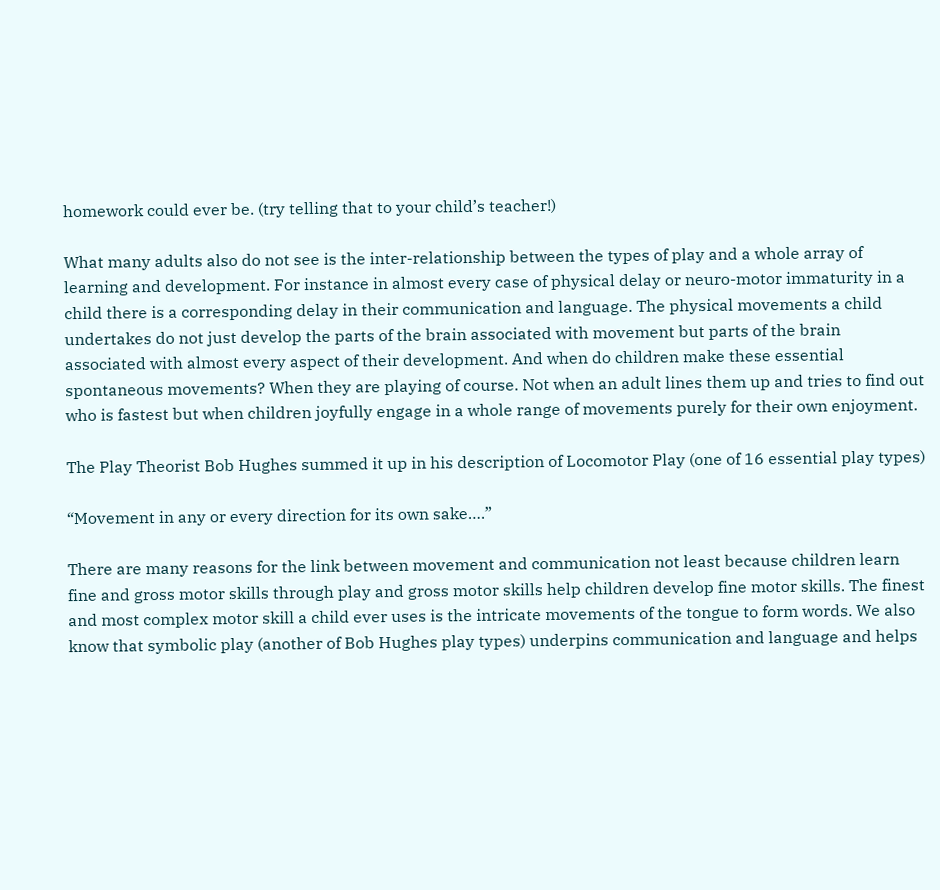homework could ever be. (try telling that to your child’s teacher!)

What many adults also do not see is the inter-relationship between the types of play and a whole array of learning and development. For instance in almost every case of physical delay or neuro-motor immaturity in a child there is a corresponding delay in their communication and language. The physical movements a child undertakes do not just develop the parts of the brain associated with movement but parts of the brain associated with almost every aspect of their development. And when do children make these essential spontaneous movements? When they are playing of course. Not when an adult lines them up and tries to find out who is fastest but when children joyfully engage in a whole range of movements purely for their own enjoyment.

The Play Theorist Bob Hughes summed it up in his description of Locomotor Play (one of 16 essential play types)

“Movement in any or every direction for its own sake….”

There are many reasons for the link between movement and communication not least because children learn fine and gross motor skills through play and gross motor skills help children develop fine motor skills. The finest and most complex motor skill a child ever uses is the intricate movements of the tongue to form words. We also know that symbolic play (another of Bob Hughes play types) underpins communication and language and helps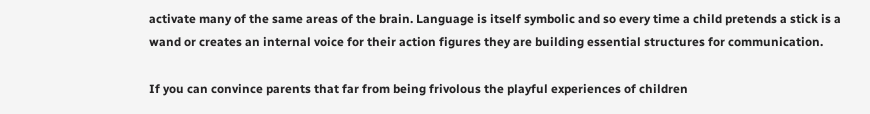activate many of the same areas of the brain. Language is itself symbolic and so every time a child pretends a stick is a wand or creates an internal voice for their action figures they are building essential structures for communication.

If you can convince parents that far from being frivolous the playful experiences of children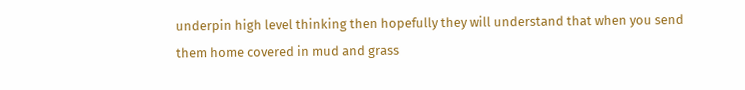underpin high level thinking then hopefully they will understand that when you send them home covered in mud and grass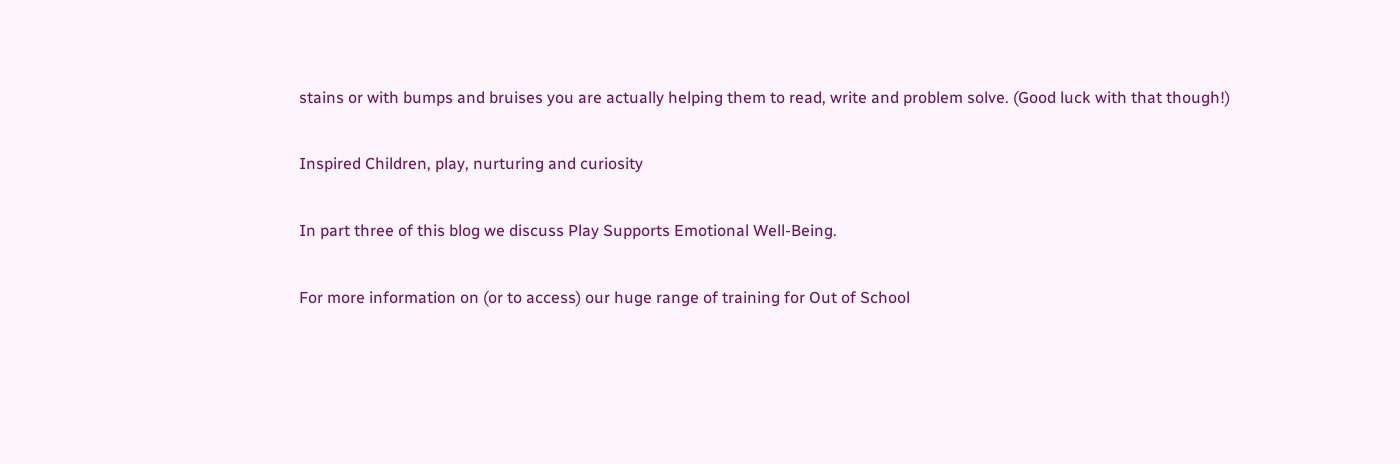stains or with bumps and bruises you are actually helping them to read, write and problem solve. (Good luck with that though!)

Inspired Children, play, nurturing and curiosity

In part three of this blog we discuss Play Supports Emotional Well-Being.

For more information on (or to access) our huge range of training for Out of School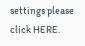settings please click HERE.